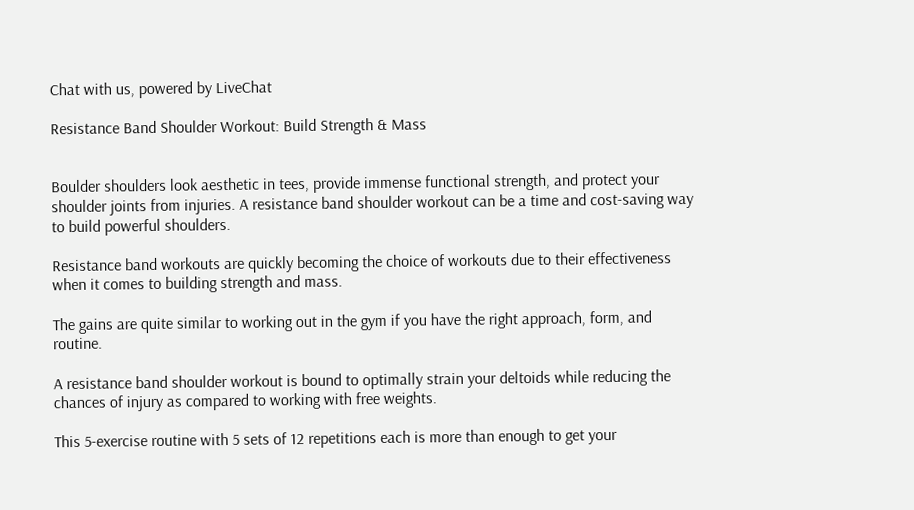Chat with us, powered by LiveChat

Resistance Band Shoulder Workout: Build Strength & Mass


Boulder shoulders look aesthetic in tees, provide immense functional strength, and protect your shoulder joints from injuries. A resistance band shoulder workout can be a time and cost-saving way to build powerful shoulders.

Resistance band workouts are quickly becoming the choice of workouts due to their effectiveness when it comes to building strength and mass.

The gains are quite similar to working out in the gym if you have the right approach, form, and routine.

A resistance band shoulder workout is bound to optimally strain your deltoids while reducing the chances of injury as compared to working with free weights.

This 5-exercise routine with 5 sets of 12 repetitions each is more than enough to get your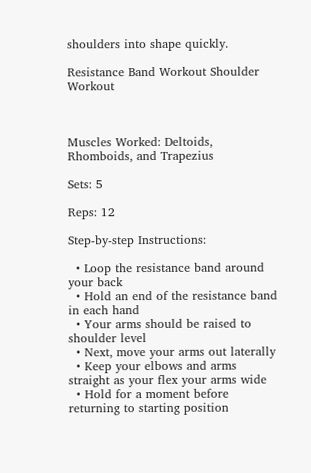shoulders into shape quickly.

Resistance Band Workout Shoulder Workout



Muscles Worked: Deltoids, Rhomboids, and Trapezius

Sets: 5

Reps: 12

Step-by-step Instructions:

  • Loop the resistance band around your back
  • Hold an end of the resistance band in each hand
  • Your arms should be raised to shoulder level
  • Next, move your arms out laterally
  • Keep your elbows and arms straight as your flex your arms wide
  • Hold for a moment before returning to starting position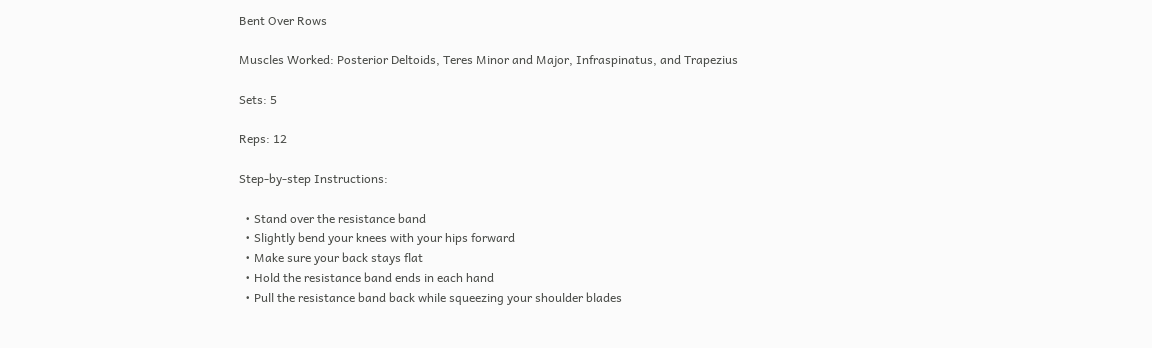Bent Over Rows

Muscles Worked: Posterior Deltoids, Teres Minor and Major, Infraspinatus, and Trapezius

Sets: 5

Reps: 12

Step-by-step Instructions:

  • Stand over the resistance band
  • Slightly bend your knees with your hips forward
  • Make sure your back stays flat
  • Hold the resistance band ends in each hand
  • Pull the resistance band back while squeezing your shoulder blades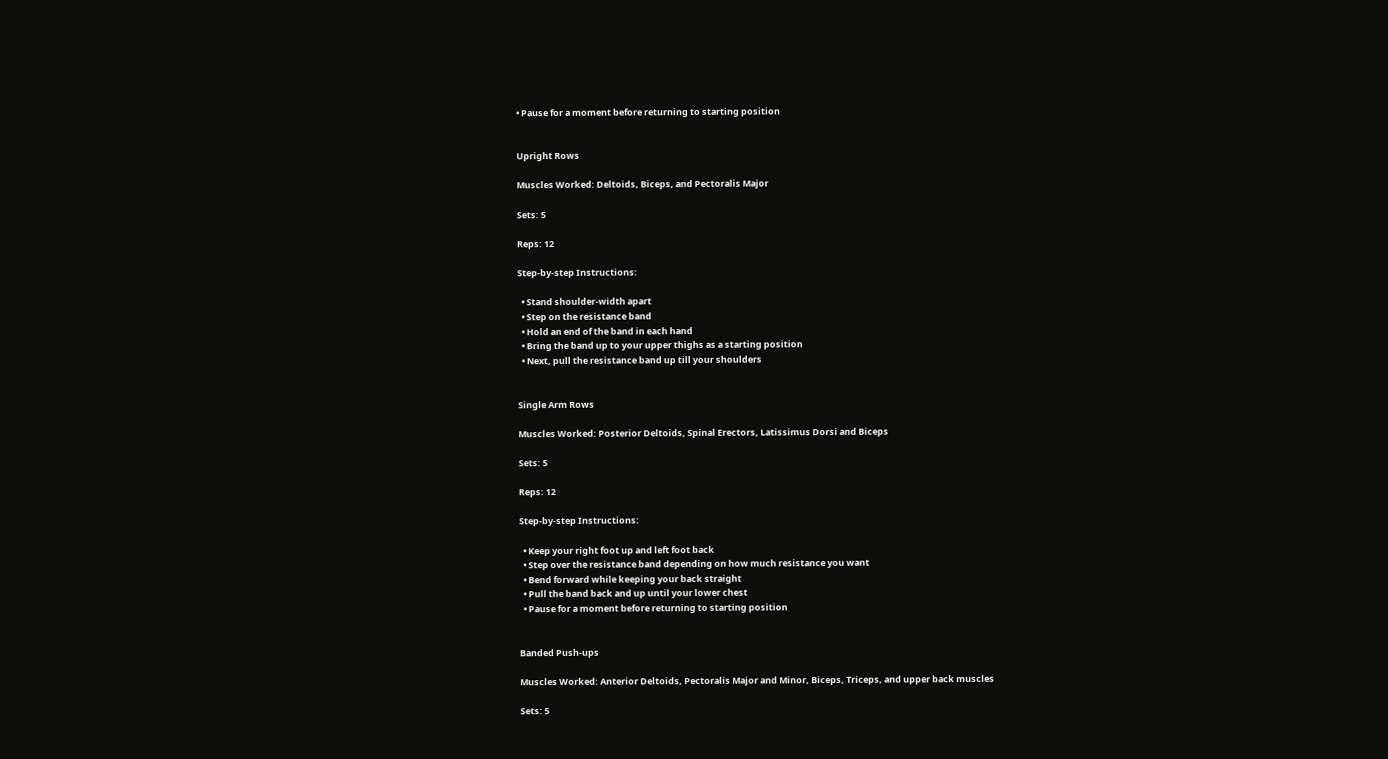• Pause for a moment before returning to starting position


Upright Rows

Muscles Worked: Deltoids, Biceps, and Pectoralis Major

Sets: 5

Reps: 12

Step-by-step Instructions:

  • Stand shoulder-width apart
  • Step on the resistance band
  • Hold an end of the band in each hand
  • Bring the band up to your upper thighs as a starting position
  • Next, pull the resistance band up till your shoulders


Single Arm Rows

Muscles Worked: Posterior Deltoids, Spinal Erectors, Latissimus Dorsi and Biceps

Sets: 5

Reps: 12

Step-by-step Instructions:

  • Keep your right foot up and left foot back
  • Step over the resistance band depending on how much resistance you want
  • Bend forward while keeping your back straight
  • Pull the band back and up until your lower chest
  • Pause for a moment before returning to starting position


Banded Push-ups

Muscles Worked: Anterior Deltoids, Pectoralis Major and Minor, Biceps, Triceps, and upper back muscles

Sets: 5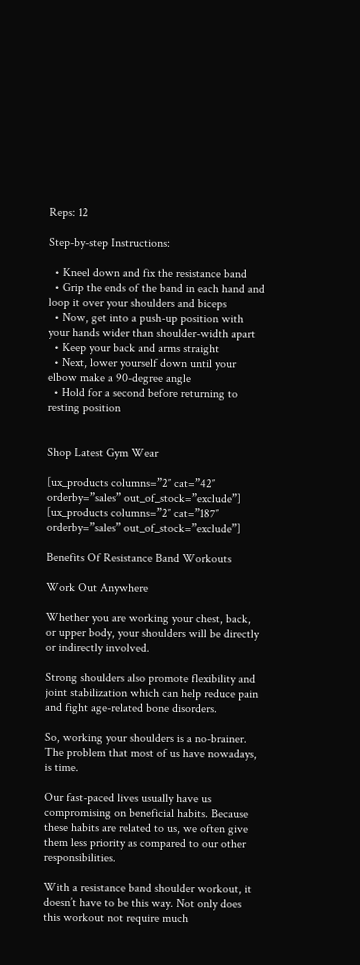Reps: 12

Step-by-step Instructions:

  • Kneel down and fix the resistance band
  • Grip the ends of the band in each hand and loop it over your shoulders and biceps
  • Now, get into a push-up position with your hands wider than shoulder-width apart
  • Keep your back and arms straight
  • Next, lower yourself down until your elbow make a 90-degree angle
  • Hold for a second before returning to resting position


Shop Latest Gym Wear

[ux_products columns=”2″ cat=”42″ orderby=”sales” out_of_stock=”exclude”]
[ux_products columns=”2″ cat=”187″ orderby=”sales” out_of_stock=”exclude”]

Benefits Of Resistance Band Workouts

Work Out Anywhere

Whether you are working your chest, back, or upper body, your shoulders will be directly or indirectly involved.

Strong shoulders also promote flexibility and joint stabilization which can help reduce pain and fight age-related bone disorders.

So, working your shoulders is a no-brainer. The problem that most of us have nowadays, is time.

Our fast-paced lives usually have us compromising on beneficial habits. Because these habits are related to us, we often give them less priority as compared to our other responsibilities.

With a resistance band shoulder workout, it doesn’t have to be this way. Not only does this workout not require much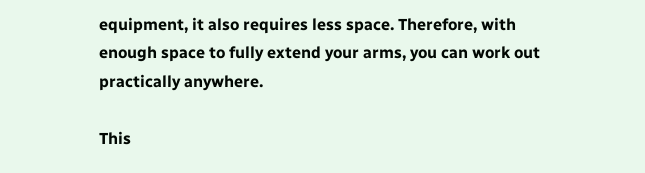equipment, it also requires less space. Therefore, with enough space to fully extend your arms, you can work out practically anywhere.

This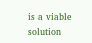is a viable solution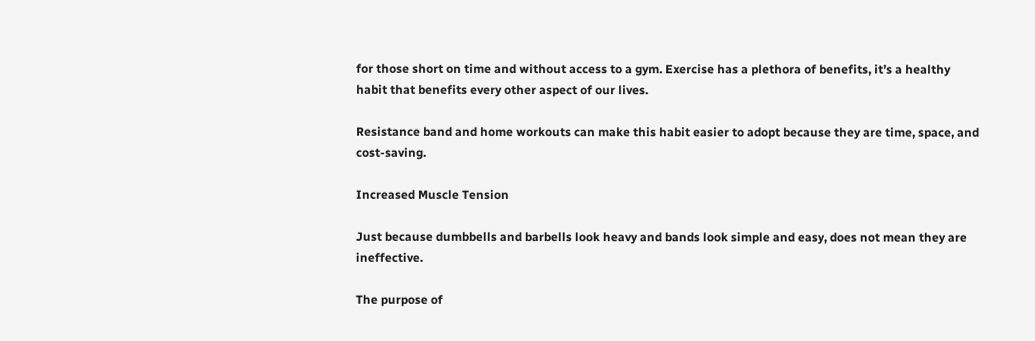for those short on time and without access to a gym. Exercise has a plethora of benefits, it’s a healthy habit that benefits every other aspect of our lives.

Resistance band and home workouts can make this habit easier to adopt because they are time, space, and cost-saving.

Increased Muscle Tension

Just because dumbbells and barbells look heavy and bands look simple and easy, does not mean they are ineffective.

The purpose of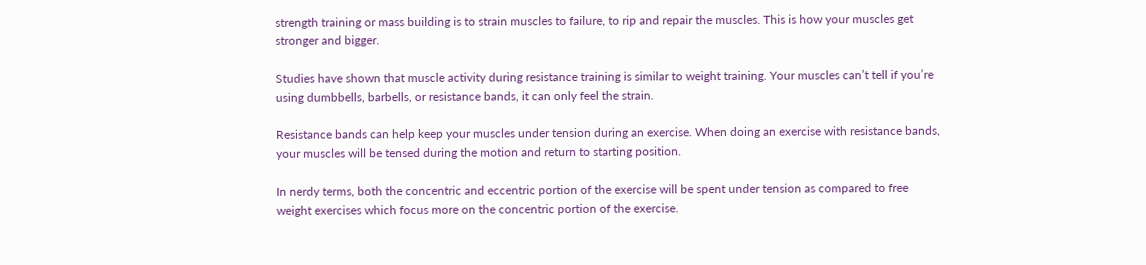strength training or mass building is to strain muscles to failure, to rip and repair the muscles. This is how your muscles get stronger and bigger.

Studies have shown that muscle activity during resistance training is similar to weight training. Your muscles can’t tell if you’re using dumbbells, barbells, or resistance bands, it can only feel the strain.

Resistance bands can help keep your muscles under tension during an exercise. When doing an exercise with resistance bands, your muscles will be tensed during the motion and return to starting position.

In nerdy terms, both the concentric and eccentric portion of the exercise will be spent under tension as compared to free weight exercises which focus more on the concentric portion of the exercise.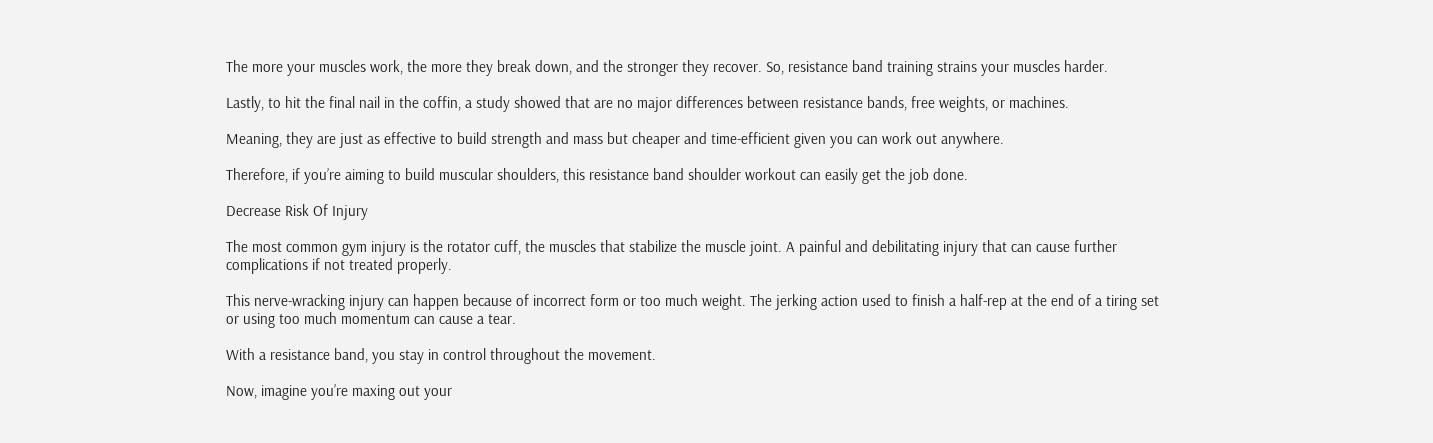The more your muscles work, the more they break down, and the stronger they recover. So, resistance band training strains your muscles harder.

Lastly, to hit the final nail in the coffin, a study showed that are no major differences between resistance bands, free weights, or machines.

Meaning, they are just as effective to build strength and mass but cheaper and time-efficient given you can work out anywhere.

Therefore, if you’re aiming to build muscular shoulders, this resistance band shoulder workout can easily get the job done.

Decrease Risk Of Injury

The most common gym injury is the rotator cuff, the muscles that stabilize the muscle joint. A painful and debilitating injury that can cause further complications if not treated properly.

This nerve-wracking injury can happen because of incorrect form or too much weight. The jerking action used to finish a half-rep at the end of a tiring set or using too much momentum can cause a tear.

With a resistance band, you stay in control throughout the movement.

Now, imagine you’re maxing out your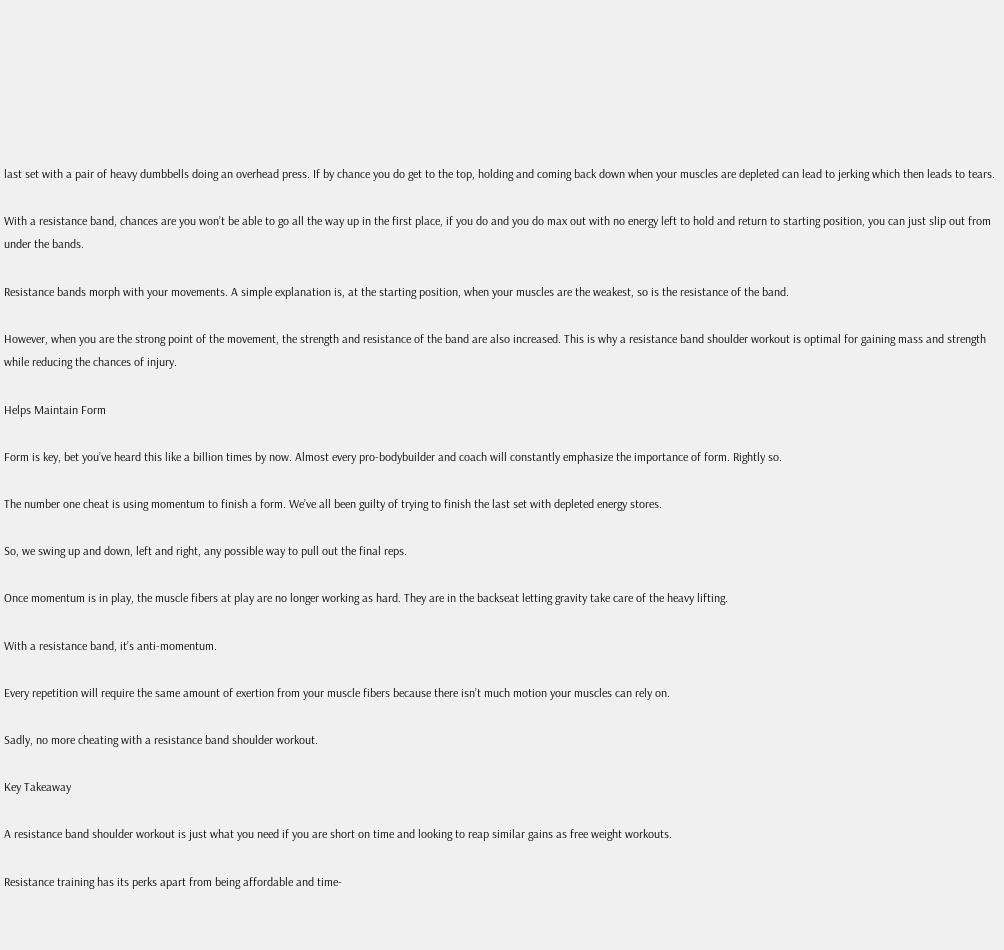last set with a pair of heavy dumbbells doing an overhead press. If by chance you do get to the top, holding and coming back down when your muscles are depleted can lead to jerking which then leads to tears.

With a resistance band, chances are you won’t be able to go all the way up in the first place, if you do and you do max out with no energy left to hold and return to starting position, you can just slip out from under the bands.

Resistance bands morph with your movements. A simple explanation is, at the starting position, when your muscles are the weakest, so is the resistance of the band.

However, when you are the strong point of the movement, the strength and resistance of the band are also increased. This is why a resistance band shoulder workout is optimal for gaining mass and strength while reducing the chances of injury.

Helps Maintain Form

Form is key, bet you’ve heard this like a billion times by now. Almost every pro-bodybuilder and coach will constantly emphasize the importance of form. Rightly so.

The number one cheat is using momentum to finish a form. We’ve all been guilty of trying to finish the last set with depleted energy stores.

So, we swing up and down, left and right, any possible way to pull out the final reps.

Once momentum is in play, the muscle fibers at play are no longer working as hard. They are in the backseat letting gravity take care of the heavy lifting.

With a resistance band, it’s anti-momentum.

Every repetition will require the same amount of exertion from your muscle fibers because there isn’t much motion your muscles can rely on.

Sadly, no more cheating with a resistance band shoulder workout.

Key Takeaway

A resistance band shoulder workout is just what you need if you are short on time and looking to reap similar gains as free weight workouts.

Resistance training has its perks apart from being affordable and time-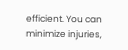efficient. You can minimize injuries,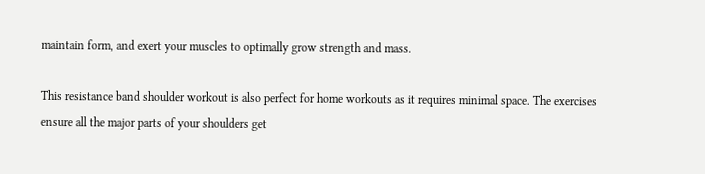maintain form, and exert your muscles to optimally grow strength and mass.

This resistance band shoulder workout is also perfect for home workouts as it requires minimal space. The exercises ensure all the major parts of your shoulders get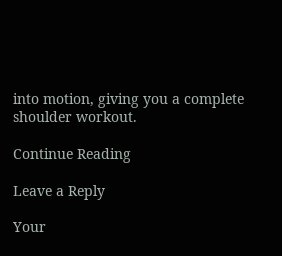into motion, giving you a complete shoulder workout.

Continue Reading

Leave a Reply

Your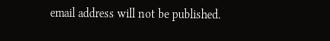email address will not be published.